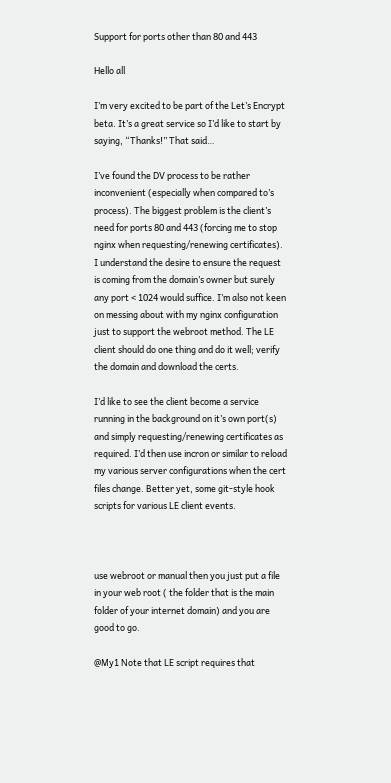Support for ports other than 80 and 443

Hello all

I’m very excited to be part of the Let’s Encrypt beta. It’s a great service so I’d like to start by saying, “Thanks!” That said…

I’ve found the DV process to be rather inconvenient (especially when compared to’s process). The biggest problem is the client’s need for ports 80 and 443 (forcing me to stop nginx when requesting/renewing certificates). I understand the desire to ensure the request is coming from the domain’s owner but surely any port < 1024 would suffice. I’m also not keen on messing about with my nginx configuration just to support the webroot method. The LE client should do one thing and do it well; verify the domain and download the certs.

I’d like to see the client become a service running in the background on it’s own port(s) and simply requesting/renewing certificates as required. I’d then use incron or similar to reload my various server configurations when the cert files change. Better yet, some git-style hook scripts for various LE client events.



use webroot or manual then you just put a file in your web root ( the folder that is the main folder of your internet domain) and you are good to go.

@My1 Note that LE script requires that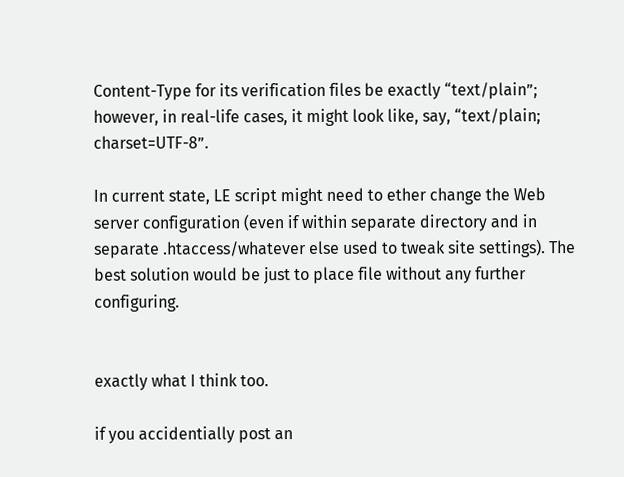Content-Type for its verification files be exactly “text/plain”; however, in real-life cases, it might look like, say, “text/plain; charset=UTF-8”.

In current state, LE script might need to ether change the Web server configuration (even if within separate directory and in separate .htaccess/whatever else used to tweak site settings). The best solution would be just to place file without any further configuring.


exactly what I think too.

if you accidentially post an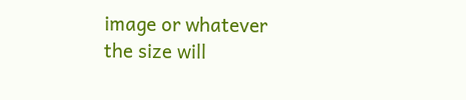image or whatever the size will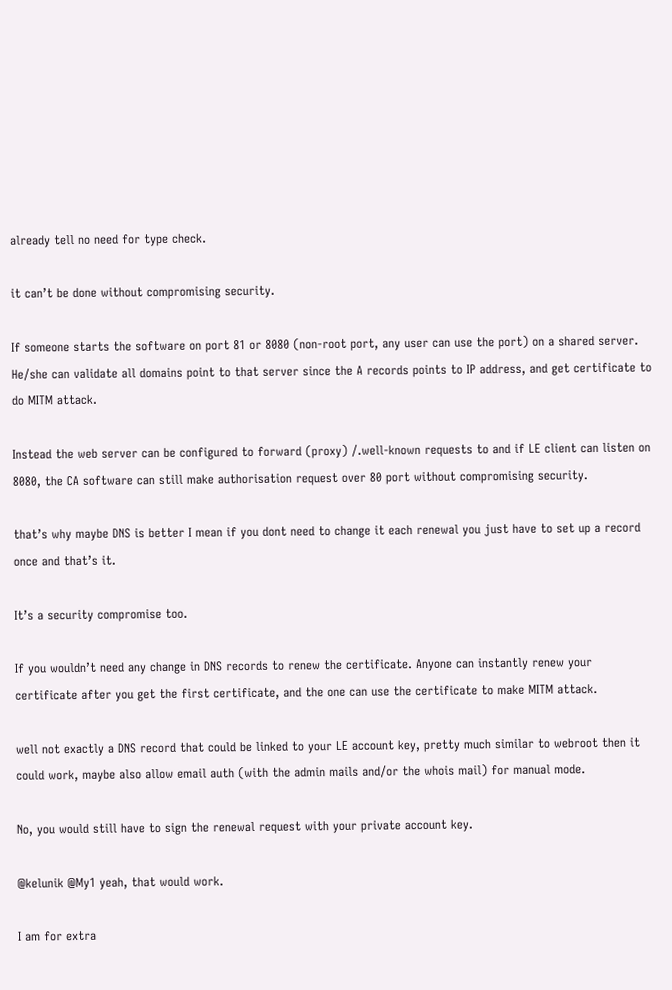already tell no need for type check.

it can’t be done without compromising security.

If someone starts the software on port 81 or 8080 (non-root port, any user can use the port) on a shared server. He/she can validate all domains point to that server since the A records points to IP address, and get certificate to do MITM attack.

Instead the web server can be configured to forward (proxy) /.well-known requests to and if LE client can listen on 8080, the CA software can still make authorisation request over 80 port without compromising security.

that’s why maybe DNS is better I mean if you dont need to change it each renewal you just have to set up a record once and that’s it.

It’s a security compromise too.

If you wouldn’t need any change in DNS records to renew the certificate. Anyone can instantly renew your certificate after you get the first certificate, and the one can use the certificate to make MITM attack.

well not exactly a DNS record that could be linked to your LE account key, pretty much similar to webroot then it could work, maybe also allow email auth (with the admin mails and/or the whois mail) for manual mode.

No, you would still have to sign the renewal request with your private account key.

@kelunik @My1 yeah, that would work.

I am for extra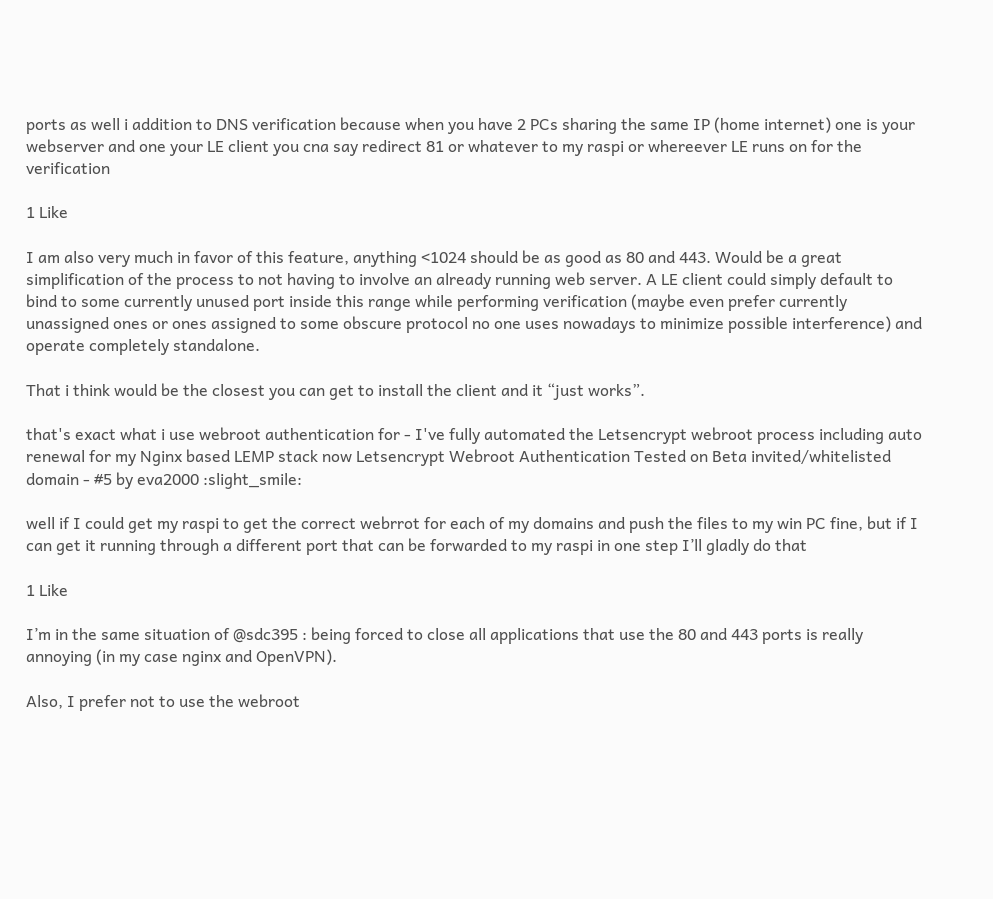ports as well i addition to DNS verification because when you have 2 PCs sharing the same IP (home internet) one is your webserver and one your LE client you cna say redirect 81 or whatever to my raspi or whereever LE runs on for the verification

1 Like

I am also very much in favor of this feature, anything <1024 should be as good as 80 and 443. Would be a great simplification of the process to not having to involve an already running web server. A LE client could simply default to bind to some currently unused port inside this range while performing verification (maybe even prefer currently unassigned ones or ones assigned to some obscure protocol no one uses nowadays to minimize possible interference) and operate completely standalone.

That i think would be the closest you can get to install the client and it “just works”.

that's exact what i use webroot authentication for - I've fully automated the Letsencrypt webroot process including auto renewal for my Nginx based LEMP stack now Letsencrypt Webroot Authentication Tested on Beta invited/whitelisted domain - #5 by eva2000 :slight_smile:

well if I could get my raspi to get the correct webrrot for each of my domains and push the files to my win PC fine, but if I can get it running through a different port that can be forwarded to my raspi in one step I’ll gladly do that

1 Like

I’m in the same situation of @sdc395 : being forced to close all applications that use the 80 and 443 ports is really annoying (in my case nginx and OpenVPN).

Also, I prefer not to use the webroot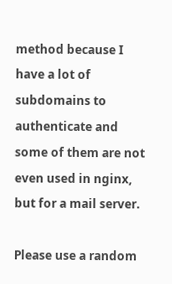method because I have a lot of subdomains to authenticate and some of them are not even used in nginx, but for a mail server.

Please use a random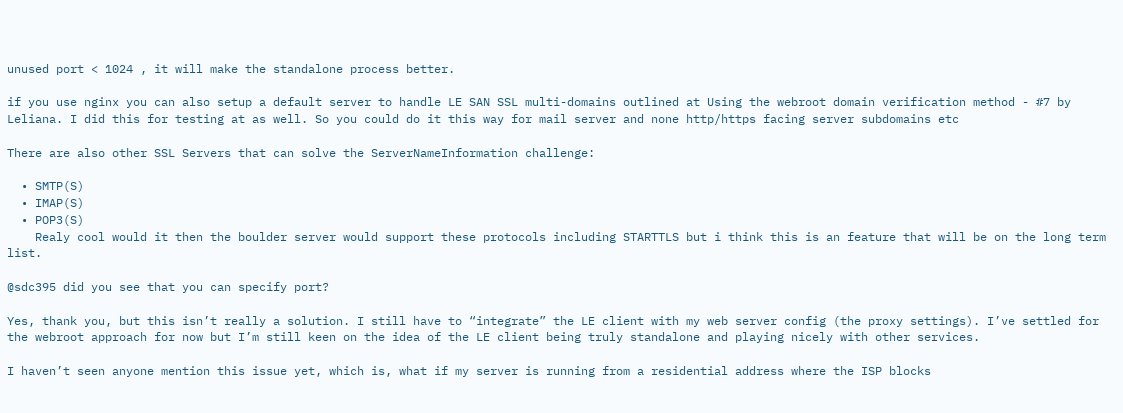unused port < 1024 , it will make the standalone process better.

if you use nginx you can also setup a default server to handle LE SAN SSL multi-domains outlined at Using the webroot domain verification method - #7 by Leliana. I did this for testing at as well. So you could do it this way for mail server and none http/https facing server subdomains etc

There are also other SSL Servers that can solve the ServerNameInformation challenge:

  • SMTP(S)
  • IMAP(S)
  • POP3(S)
    Realy cool would it then the boulder server would support these protocols including STARTTLS but i think this is an feature that will be on the long term list.

@sdc395 did you see that you can specify port?

Yes, thank you, but this isn’t really a solution. I still have to “integrate” the LE client with my web server config (the proxy settings). I’ve settled for the webroot approach for now but I’m still keen on the idea of the LE client being truly standalone and playing nicely with other services.

I haven’t seen anyone mention this issue yet, which is, what if my server is running from a residential address where the ISP blocks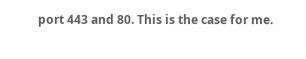port 443 and 80. This is the case for me.